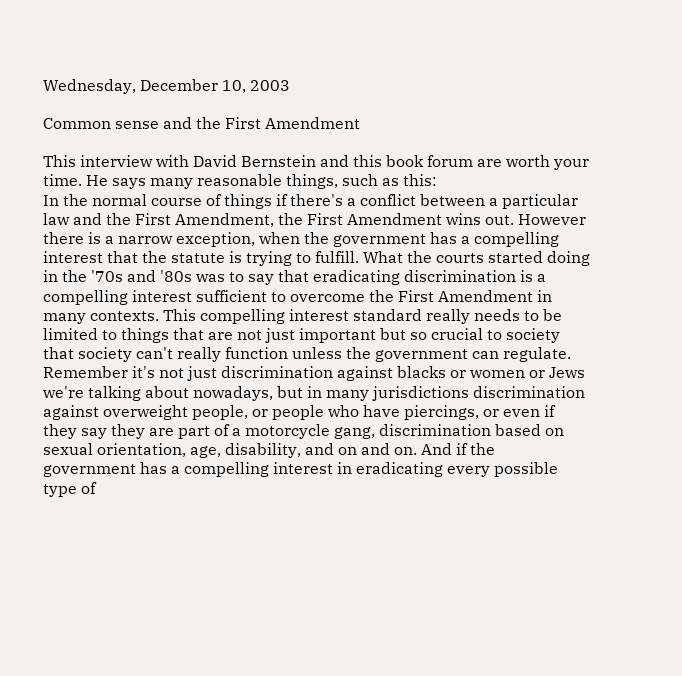Wednesday, December 10, 2003

Common sense and the First Amendment

This interview with David Bernstein and this book forum are worth your time. He says many reasonable things, such as this:
In the normal course of things if there's a conflict between a particular law and the First Amendment, the First Amendment wins out. However there is a narrow exception, when the government has a compelling interest that the statute is trying to fulfill. What the courts started doing in the '70s and '80s was to say that eradicating discrimination is a compelling interest sufficient to overcome the First Amendment in many contexts. This compelling interest standard really needs to be limited to things that are not just important but so crucial to society that society can't really function unless the government can regulate. Remember it's not just discrimination against blacks or women or Jews we're talking about nowadays, but in many jurisdictions discrimination against overweight people, or people who have piercings, or even if they say they are part of a motorcycle gang, discrimination based on sexual orientation, age, disability, and on and on. And if the government has a compelling interest in eradicating every possible type of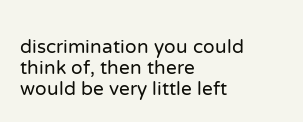discrimination you could think of, then there would be very little left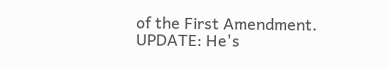of the First Amendment.
UPDATE: He's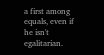a first among equals, even if he isn't egalitarian.